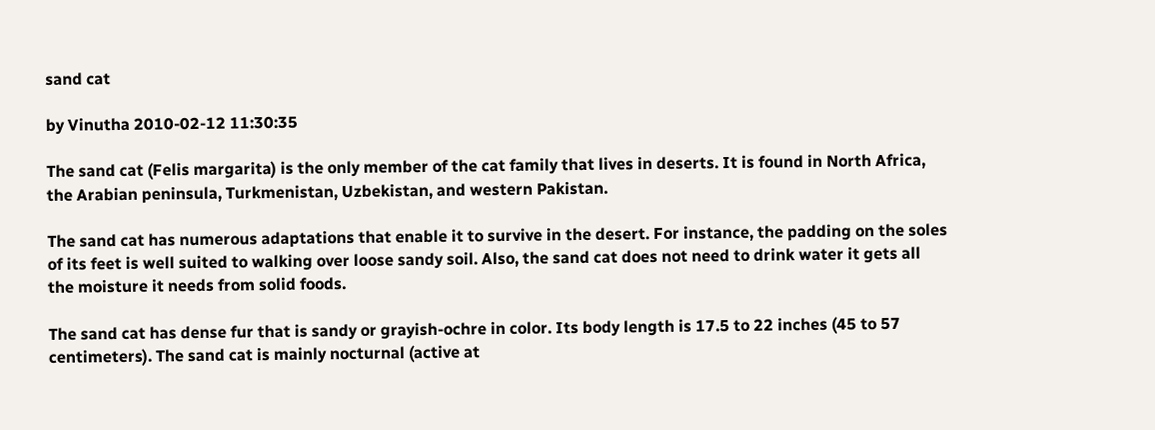sand cat

by Vinutha 2010-02-12 11:30:35

The sand cat (Felis margarita) is the only member of the cat family that lives in deserts. It is found in North Africa, the Arabian peninsula, Turkmenistan, Uzbekistan, and western Pakistan.

The sand cat has numerous adaptations that enable it to survive in the desert. For instance, the padding on the soles of its feet is well suited to walking over loose sandy soil. Also, the sand cat does not need to drink water it gets all the moisture it needs from solid foods.

The sand cat has dense fur that is sandy or grayish-ochre in color. Its body length is 17.5 to 22 inches (45 to 57 centimeters). The sand cat is mainly nocturnal (active at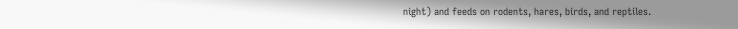night) and feeds on rodents, hares, birds, and reptiles.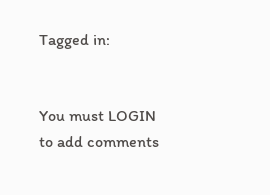Tagged in:


You must LOGIN to add comments